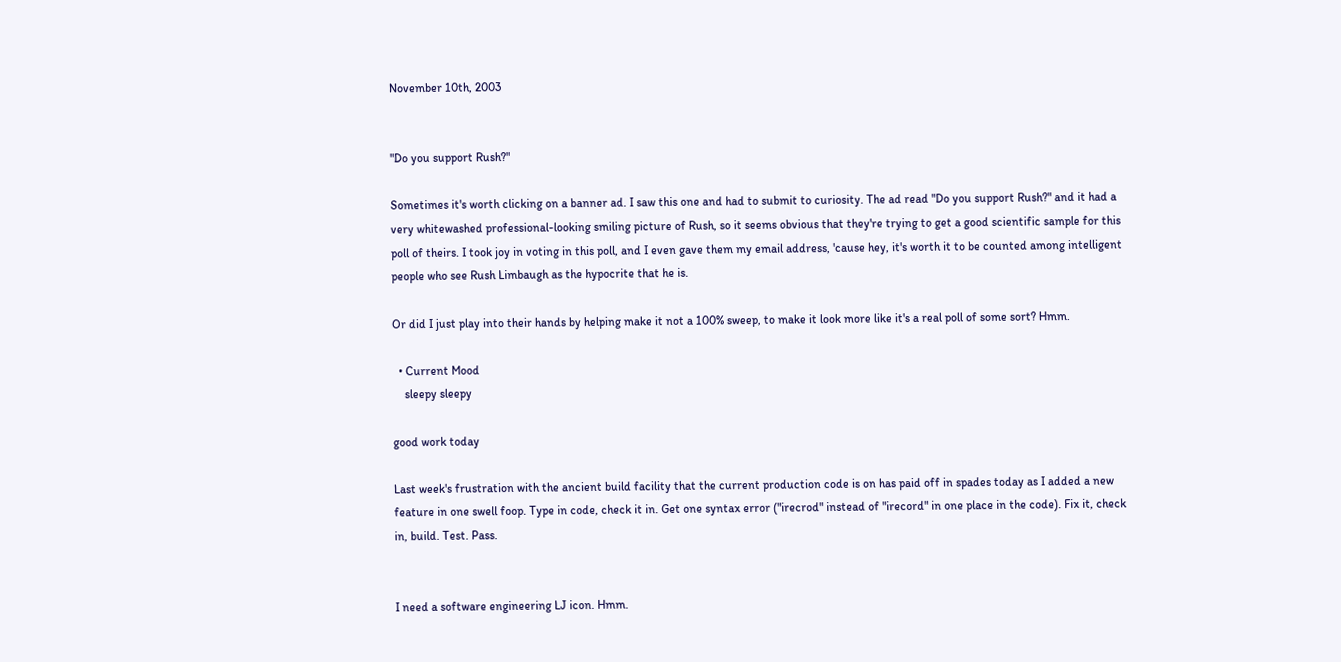November 10th, 2003


"Do you support Rush?"

Sometimes it's worth clicking on a banner ad. I saw this one and had to submit to curiosity. The ad read "Do you support Rush?" and it had a very whitewashed professional-looking smiling picture of Rush, so it seems obvious that they're trying to get a good scientific sample for this poll of theirs. I took joy in voting in this poll, and I even gave them my email address, 'cause hey, it's worth it to be counted among intelligent people who see Rush Limbaugh as the hypocrite that he is.

Or did I just play into their hands by helping make it not a 100% sweep, to make it look more like it's a real poll of some sort? Hmm.

  • Current Mood
    sleepy sleepy

good work today

Last week's frustration with the ancient build facility that the current production code is on has paid off in spades today as I added a new feature in one swell foop. Type in code, check it in. Get one syntax error ("irecrod" instead of "irecord" in one place in the code). Fix it, check in, build. Test. Pass.


I need a software engineering LJ icon. Hmm.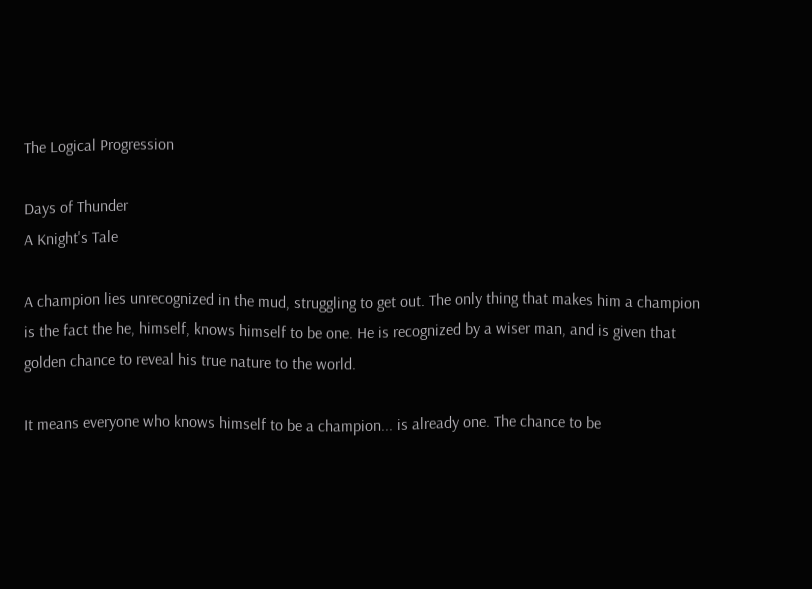The Logical Progression

Days of Thunder
A Knight's Tale

A champion lies unrecognized in the mud, struggling to get out. The only thing that makes him a champion is the fact the he, himself, knows himself to be one. He is recognized by a wiser man, and is given that golden chance to reveal his true nature to the world.

It means everyone who knows himself to be a champion... is already one. The chance to be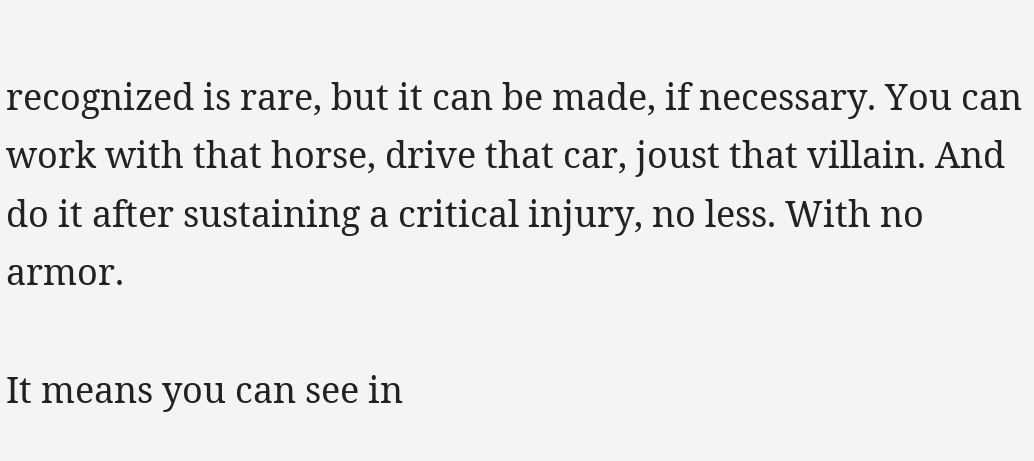recognized is rare, but it can be made, if necessary. You can work with that horse, drive that car, joust that villain. And do it after sustaining a critical injury, no less. With no armor.

It means you can see in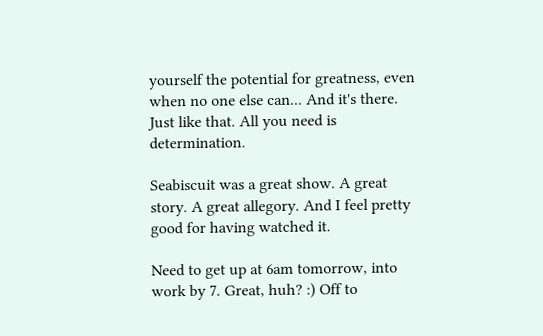yourself the potential for greatness, even when no one else can... And it's there. Just like that. All you need is determination.

Seabiscuit was a great show. A great story. A great allegory. And I feel pretty good for having watched it.

Need to get up at 6am tomorrow, into work by 7. Great, huh? :) Off to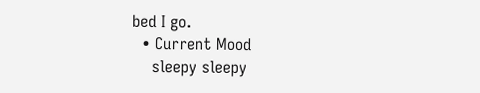bed I go.
  • Current Mood
    sleepy sleepy